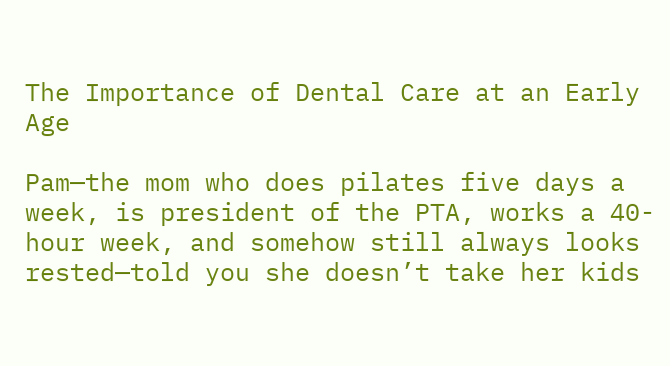The Importance of Dental Care at an Early Age

Pam—the mom who does pilates five days a week, is president of the PTA, works a 40-hour week, and somehow still always looks rested—told you she doesn’t take her kids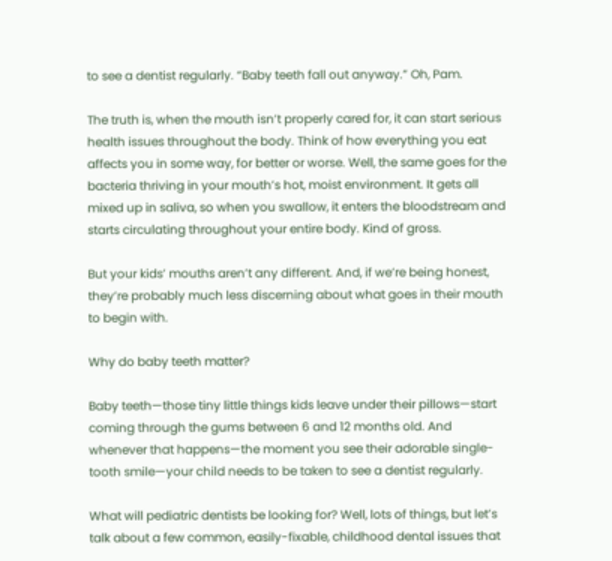to see a dentist regularly. “Baby teeth fall out anyway.” Oh, Pam.

The truth is, when the mouth isn’t properly cared for, it can start serious health issues throughout the body. Think of how everything you eat affects you in some way, for better or worse. Well, the same goes for the bacteria thriving in your mouth’s hot, moist environment. It gets all mixed up in saliva, so when you swallow, it enters the bloodstream and starts circulating throughout your entire body. Kind of gross.

But your kids’ mouths aren’t any different. And, if we’re being honest, they’re probably much less discerning about what goes in their mouth to begin with.

Why do baby teeth matter?

Baby teeth—those tiny little things kids leave under their pillows—start coming through the gums between 6 and 12 months old. And whenever that happens—the moment you see their adorable single-tooth smile—your child needs to be taken to see a dentist regularly.

What will pediatric dentists be looking for? Well, lots of things, but let’s talk about a few common, easily-fixable, childhood dental issues that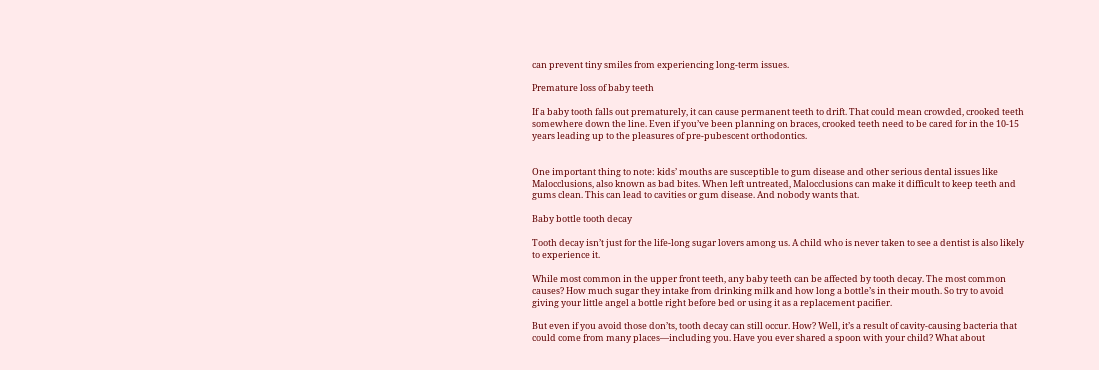can prevent tiny smiles from experiencing long-term issues.

Premature loss of baby teeth

If a baby tooth falls out prematurely, it can cause permanent teeth to drift. That could mean crowded, crooked teeth somewhere down the line. Even if you’ve been planning on braces, crooked teeth need to be cared for in the 10-15 years leading up to the pleasures of pre-pubescent orthodontics.


One important thing to note: kids’ mouths are susceptible to gum disease and other serious dental issues like Malocclusions, also known as bad bites. When left untreated, Malocclusions can make it difficult to keep teeth and gums clean. This can lead to cavities or gum disease. And nobody wants that.

Baby bottle tooth decay

Tooth decay isn’t just for the life-long sugar lovers among us. A child who is never taken to see a dentist is also likely to experience it.

While most common in the upper front teeth, any baby teeth can be affected by tooth decay. The most common causes? How much sugar they intake from drinking milk and how long a bottle’s in their mouth. So try to avoid giving your little angel a bottle right before bed or using it as a replacement pacifier.

But even if you avoid those don’ts, tooth decay can still occur. How? Well, it’s a result of cavity-causing bacteria that could come from many places—including you. Have you ever shared a spoon with your child? What about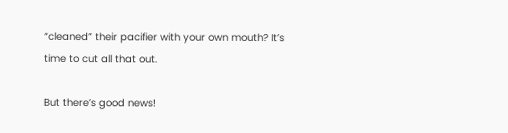“cleaned” their pacifier with your own mouth? It’s time to cut all that out.

But there’s good news!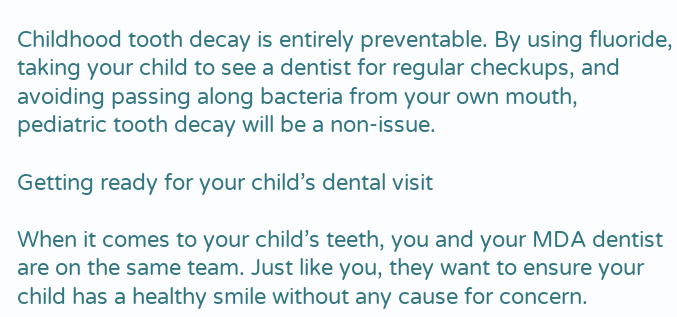Childhood tooth decay is entirely preventable. By using fluoride, taking your child to see a dentist for regular checkups, and avoiding passing along bacteria from your own mouth, pediatric tooth decay will be a non-issue.

Getting ready for your child’s dental visit

When it comes to your child’s teeth, you and your MDA dentist are on the same team. Just like you, they want to ensure your child has a healthy smile without any cause for concern.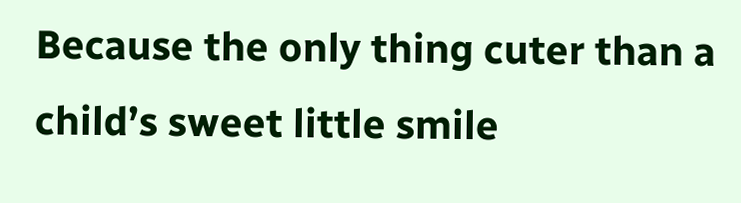Because the only thing cuter than a child’s sweet little smile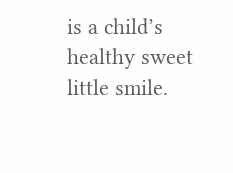is a child’s healthy sweet little smile.